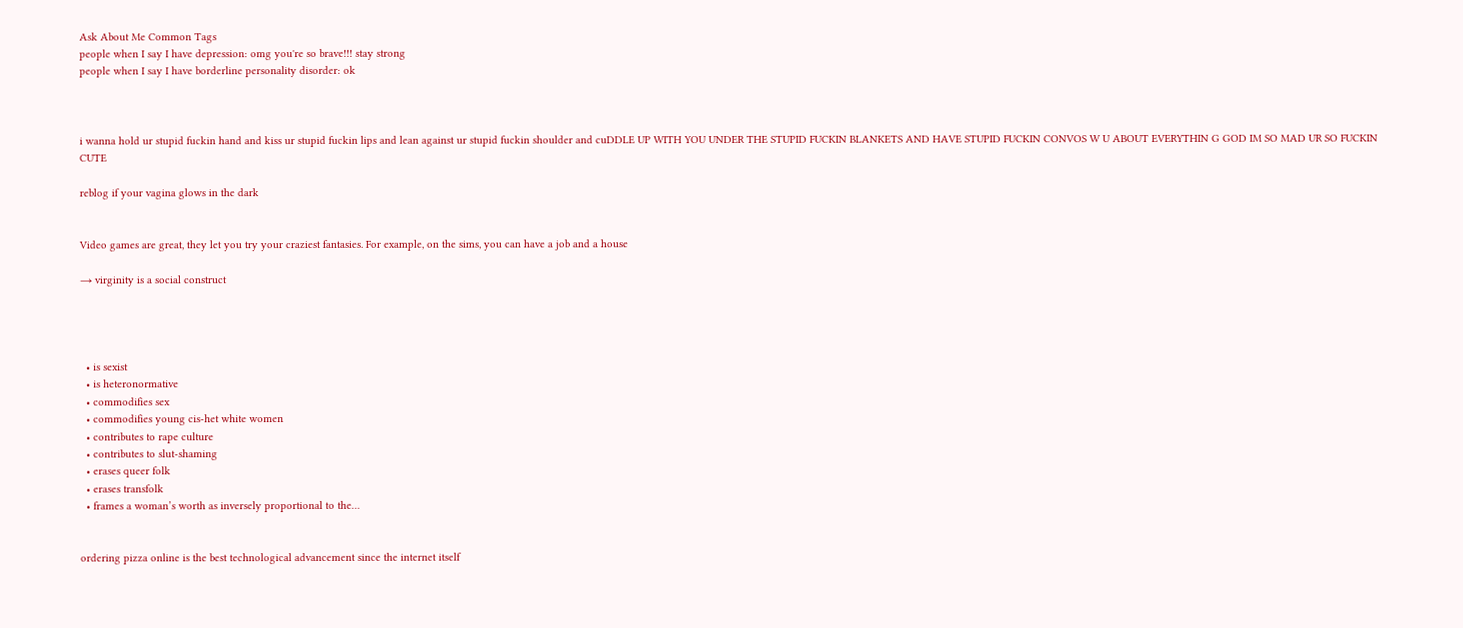Ask About Me Common Tags
people when I say I have depression: omg you're so brave!!! stay strong
people when I say I have borderline personality disorder: ok



i wanna hold ur stupid fuckin hand and kiss ur stupid fuckin lips and lean against ur stupid fuckin shoulder and cuDDLE UP WITH YOU UNDER THE STUPID FUCKIN BLANKETS AND HAVE STUPID FUCKIN CONVOS W U ABOUT EVERYTHIN G GOD IM SO MAD UR SO FUCKIN CUTE

reblog if your vagina glows in the dark


Video games are great, they let you try your craziest fantasies. For example, on the sims, you can have a job and a house

→ virginity is a social construct




  • is sexist
  • is heteronormative
  • commodifies sex
  • commodifies young cis-het white women
  • contributes to rape culture
  • contributes to slut-shaming
  • erases queer folk
  • erases transfolk
  • frames a woman’s worth as inversely proportional to the…


ordering pizza online is the best technological advancement since the internet itself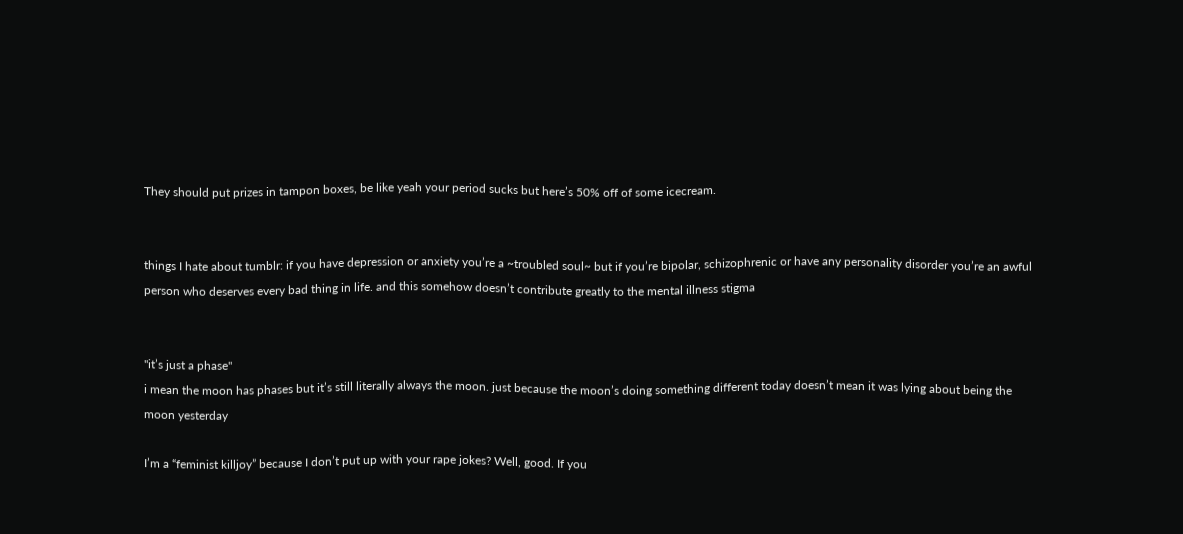They should put prizes in tampon boxes, be like yeah your period sucks but here’s 50% off of some icecream.


things I hate about tumblr: if you have depression or anxiety you’re a ~troubled soul~ but if you’re bipolar, schizophrenic or have any personality disorder you’re an awful person who deserves every bad thing in life. and this somehow doesn’t contribute greatly to the mental illness stigma


"it’s just a phase"
i mean the moon has phases but it’s still literally always the moon. just because the moon’s doing something different today doesn’t mean it was lying about being the moon yesterday

I’m a “feminist killjoy” because I don’t put up with your rape jokes? Well, good. If you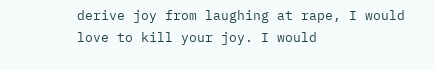derive joy from laughing at rape, I would love to kill your joy. I would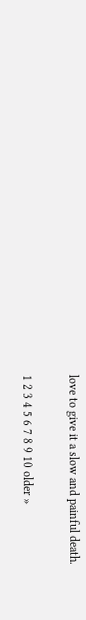love to give it a slow and painful death.

1 2 3 4 5 6 7 8 9 10 older »